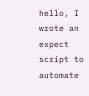hello, I wrote an expect script to automate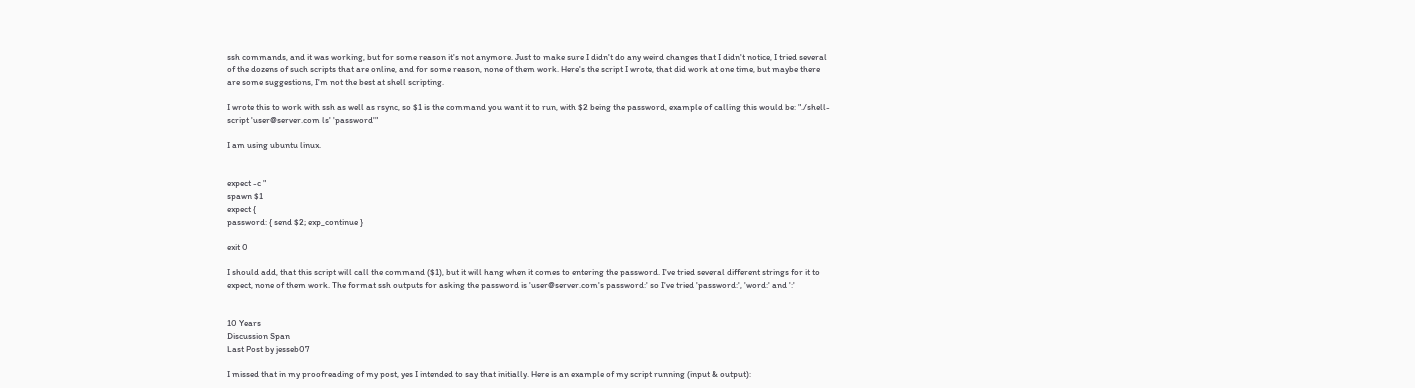ssh commands, and it was working, but for some reason it's not anymore. Just to make sure I didn't do any weird changes that I didn't notice, I tried several of the dozens of such scripts that are online, and for some reason, none of them work. Here's the script I wrote, that did work at one time, but maybe there are some suggestions, I'm not the best at shell scripting.

I wrote this to work with ssh as well as rsync, so $1 is the command you want it to run, with $2 being the password, example of calling this would be: "./shell-script 'user@server.com ls' 'password'"

I am using ubuntu linux.


expect -c "
spawn $1
expect {
password: { send $2; exp_continue }

exit 0

I should add, that this script will call the command ($1), but it will hang when it comes to entering the password. I've tried several different strings for it to expect, none of them work. The format ssh outputs for asking the password is 'user@server.com's password:' so I've tried 'password:', 'word:' and ':'


10 Years
Discussion Span
Last Post by jesseb07

I missed that in my proofreading of my post, yes I intended to say that initially. Here is an example of my script running (input & output):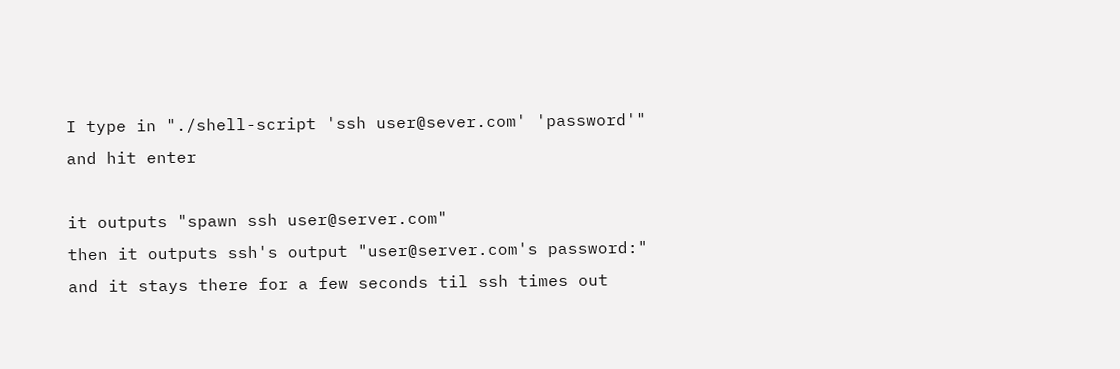I type in "./shell-script 'ssh user@sever.com' 'password'" and hit enter

it outputs "spawn ssh user@server.com"
then it outputs ssh's output "user@server.com's password:"
and it stays there for a few seconds til ssh times out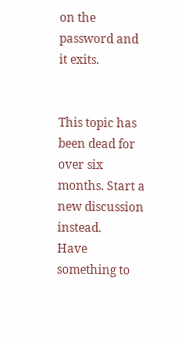on the password and it exits.


This topic has been dead for over six months. Start a new discussion instead.
Have something to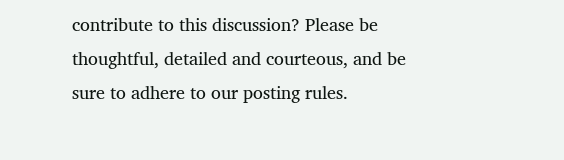contribute to this discussion? Please be thoughtful, detailed and courteous, and be sure to adhere to our posting rules.